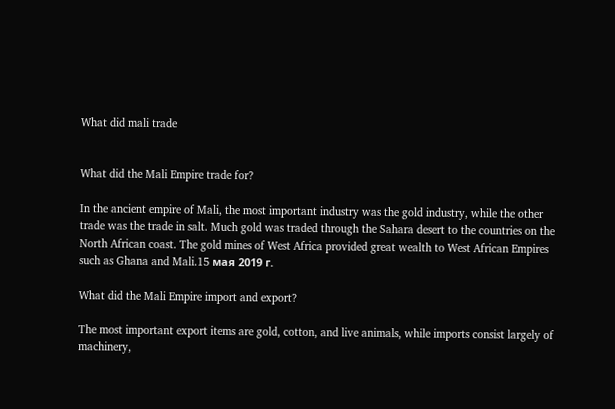What did mali trade


What did the Mali Empire trade for?

In the ancient empire of Mali, the most important industry was the gold industry, while the other trade was the trade in salt. Much gold was traded through the Sahara desert to the countries on the North African coast. The gold mines of West Africa provided great wealth to West African Empires such as Ghana and Mali.15 мая 2019 г.

What did the Mali Empire import and export?

The most important export items are gold, cotton, and live animals, while imports consist largely of machinery,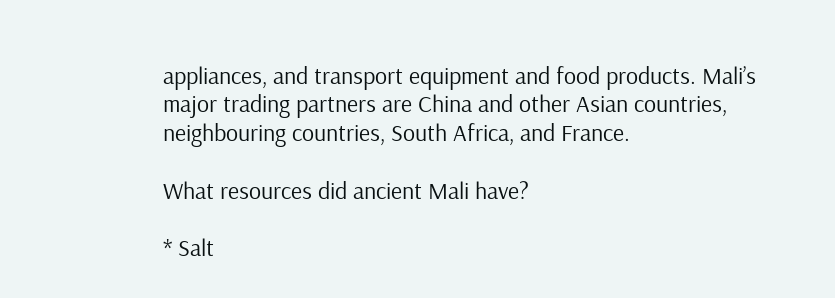appliances, and transport equipment and food products. Mali’s major trading partners are China and other Asian countries, neighbouring countries, South Africa, and France.

What resources did ancient Mali have?

* Salt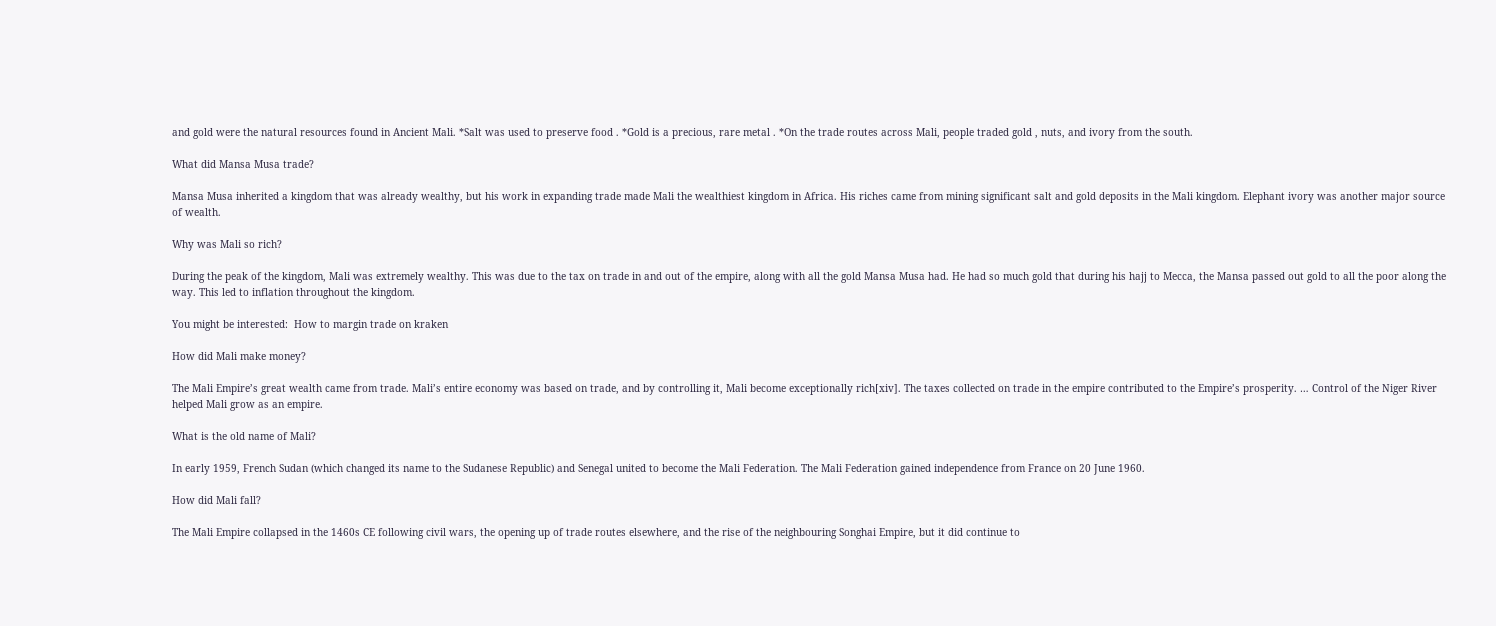and gold were the natural resources found in Ancient Mali. *Salt was used to preserve food . *Gold is a precious, rare metal . *On the trade routes across Mali, people traded gold , nuts, and ivory from the south.

What did Mansa Musa trade?

Mansa Musa inherited a kingdom that was already wealthy, but his work in expanding trade made Mali the wealthiest kingdom in Africa. His riches came from mining significant salt and gold deposits in the Mali kingdom. Elephant ivory was another major source of wealth.

Why was Mali so rich?

During the peak of the kingdom, Mali was extremely wealthy. This was due to the tax on trade in and out of the empire, along with all the gold Mansa Musa had. He had so much gold that during his hajj to Mecca, the Mansa passed out gold to all the poor along the way. This led to inflation throughout the kingdom.

You might be interested:  How to margin trade on kraken

How did Mali make money?

The Mali Empire’s great wealth came from trade. Mali’s entire economy was based on trade, and by controlling it, Mali become exceptionally rich[xiv]. The taxes collected on trade in the empire contributed to the Empire’s prosperity. … Control of the Niger River helped Mali grow as an empire.

What is the old name of Mali?

In early 1959, French Sudan (which changed its name to the Sudanese Republic) and Senegal united to become the Mali Federation. The Mali Federation gained independence from France on 20 June 1960.

How did Mali fall?

The Mali Empire collapsed in the 1460s CE following civil wars, the opening up of trade routes elsewhere, and the rise of the neighbouring Songhai Empire, but it did continue to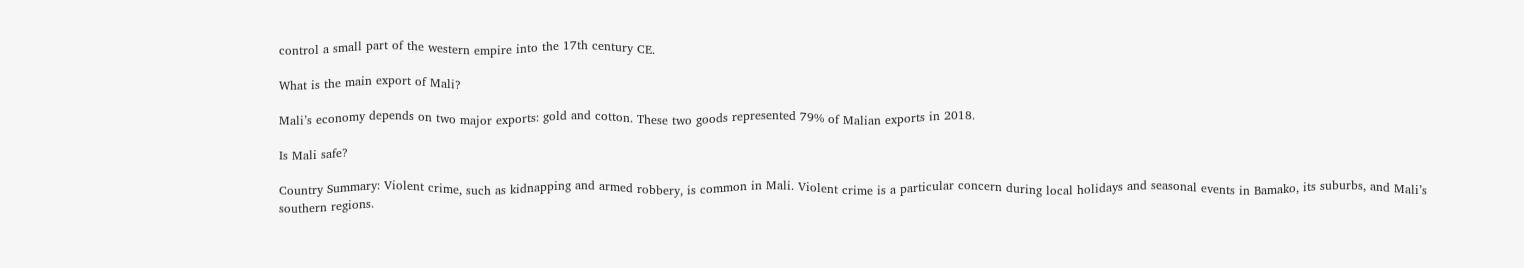control a small part of the western empire into the 17th century CE.

What is the main export of Mali?

Mali’s economy depends on two major exports: gold and cotton. These two goods represented 79% of Malian exports in 2018.

Is Mali safe?

Country Summary: Violent crime, such as kidnapping and armed robbery, is common in Mali. Violent crime is a particular concern during local holidays and seasonal events in Bamako, its suburbs, and Mali’s southern regions.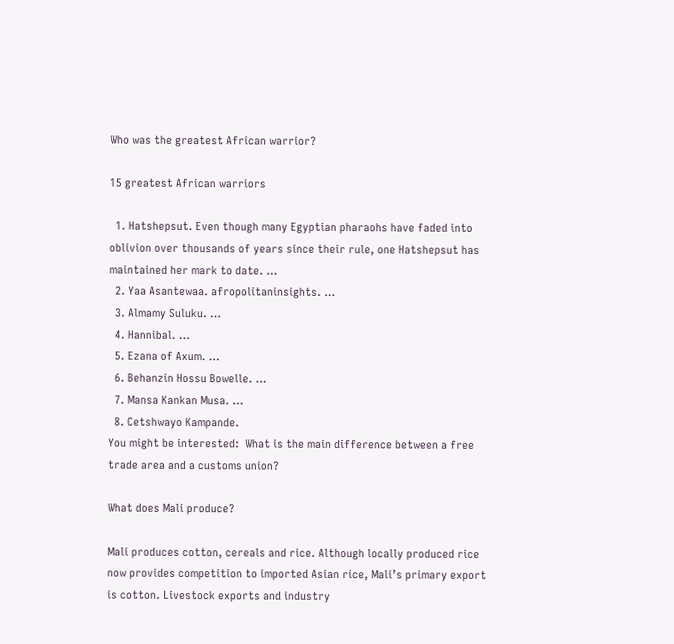Who was the greatest African warrior?

15 greatest African warriors

  1. Hatshepsut. Even though many Egyptian pharaohs have faded into oblivion over thousands of years since their rule, one Hatshepsut has maintained her mark to date. …
  2. Yaa Asantewaa. afropolitaninsights. …
  3. Almamy Suluku. …
  4. Hannibal. …
  5. Ezana of Axum. …
  6. Behanzin Hossu Bowelle. …
  7. Mansa Kankan Musa. …
  8. Cetshwayo Kampande.
You might be interested:  What is the main difference between a free trade area and a customs union?

What does Mali produce?

Mali produces cotton, cereals and rice. Although locally produced rice now provides competition to imported Asian rice, Mali’s primary export is cotton. Livestock exports and industry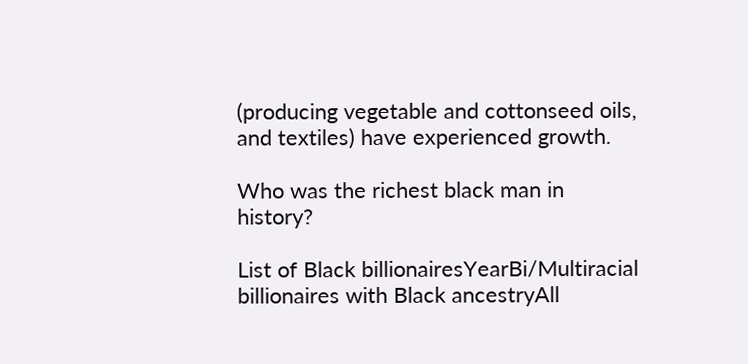(producing vegetable and cottonseed oils, and textiles) have experienced growth.

Who was the richest black man in history?

List of Black billionairesYearBi/Multiracial billionaires with Black ancestryAll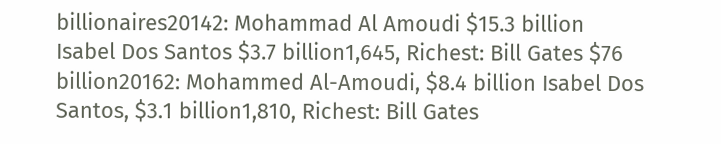billionaires20142: Mohammad Al Amoudi $15.3 billion Isabel Dos Santos $3.7 billion1,645, Richest: Bill Gates $76 billion20162: Mohammed Al-Amoudi, $8.4 billion Isabel Dos Santos, $3.1 billion1,810, Richest: Bill Gates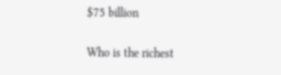$75 billion

Who is the richest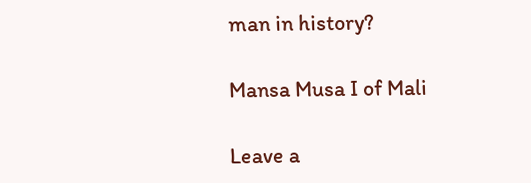man in history?

Mansa Musa I of Mali

Leave a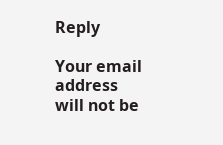Reply

Your email address will not be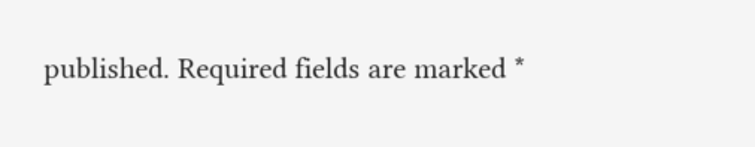published. Required fields are marked *